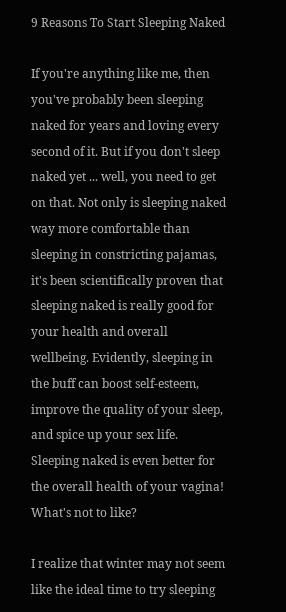9 Reasons To Start Sleeping Naked

If you're anything like me, then you've probably been sleeping naked for years and loving every second of it. But if you don't sleep naked yet ... well, you need to get on that. Not only is sleeping naked way more comfortable than sleeping in constricting pajamas, it's been scientifically proven that sleeping naked is really good for your health and overall wellbeing. Evidently, sleeping in the buff can boost self-esteem, improve the quality of your sleep, and spice up your sex life. Sleeping naked is even better for the overall health of your vagina! What's not to like?

I realize that winter may not seem like the ideal time to try sleeping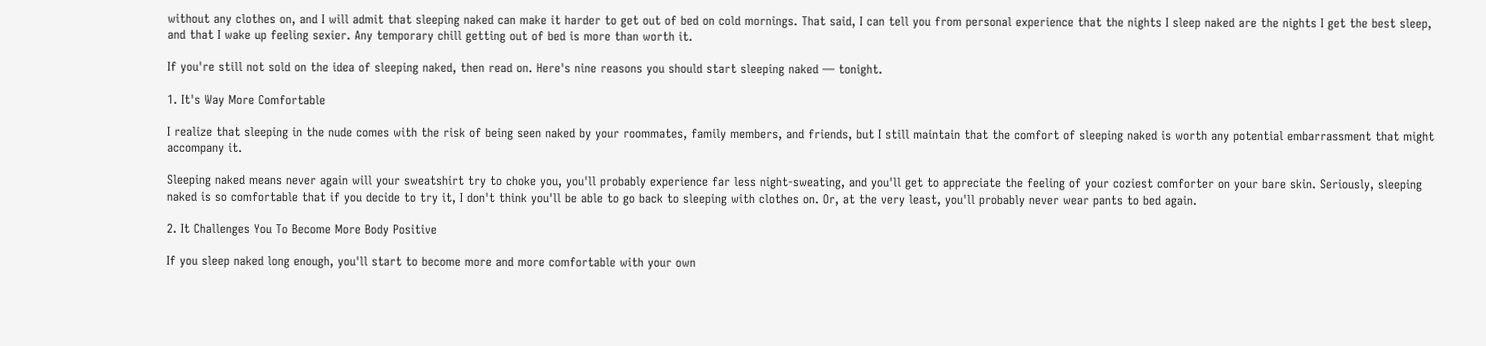without any clothes on, and I will admit that sleeping naked can make it harder to get out of bed on cold mornings. That said, I can tell you from personal experience that the nights I sleep naked are the nights I get the best sleep, and that I wake up feeling sexier. Any temporary chill getting out of bed is more than worth it.

If you're still not sold on the idea of sleeping naked, then read on. Here's nine reasons you should start sleeping naked — tonight.

1. It's Way More Comfortable

I realize that sleeping in the nude comes with the risk of being seen naked by your roommates, family members, and friends, but I still maintain that the comfort of sleeping naked is worth any potential embarrassment that might accompany it.

Sleeping naked means never again will your sweatshirt try to choke you, you'll probably experience far less night-sweating, and you'll get to appreciate the feeling of your coziest comforter on your bare skin. Seriously, sleeping naked is so comfortable that if you decide to try it, I don't think you'll be able to go back to sleeping with clothes on. Or, at the very least, you'll probably never wear pants to bed again.

2. It Challenges You To Become More Body Positive

If you sleep naked long enough, you'll start to become more and more comfortable with your own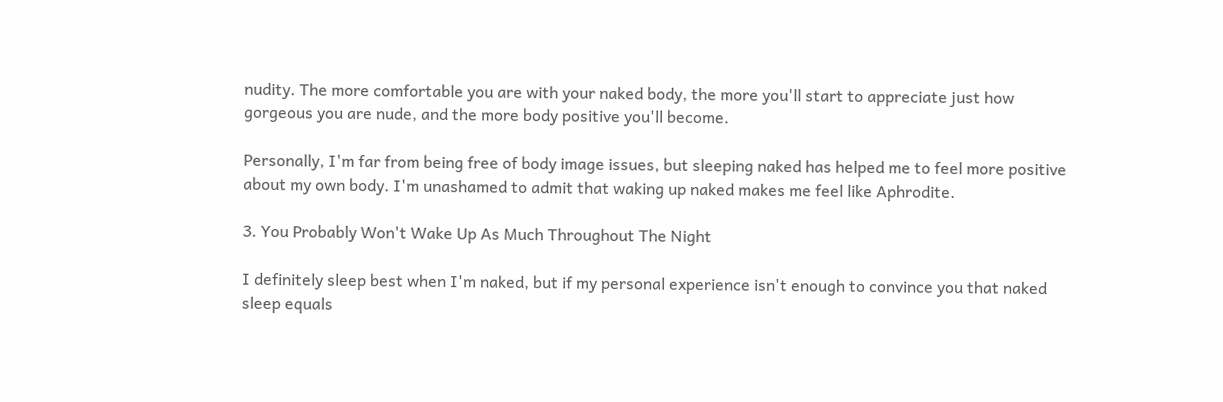nudity. The more comfortable you are with your naked body, the more you'll start to appreciate just how gorgeous you are nude, and the more body positive you'll become.

Personally, I'm far from being free of body image issues, but sleeping naked has helped me to feel more positive about my own body. I'm unashamed to admit that waking up naked makes me feel like Aphrodite.

3. You Probably Won't Wake Up As Much Throughout The Night

I definitely sleep best when I'm naked, but if my personal experience isn't enough to convince you that naked sleep equals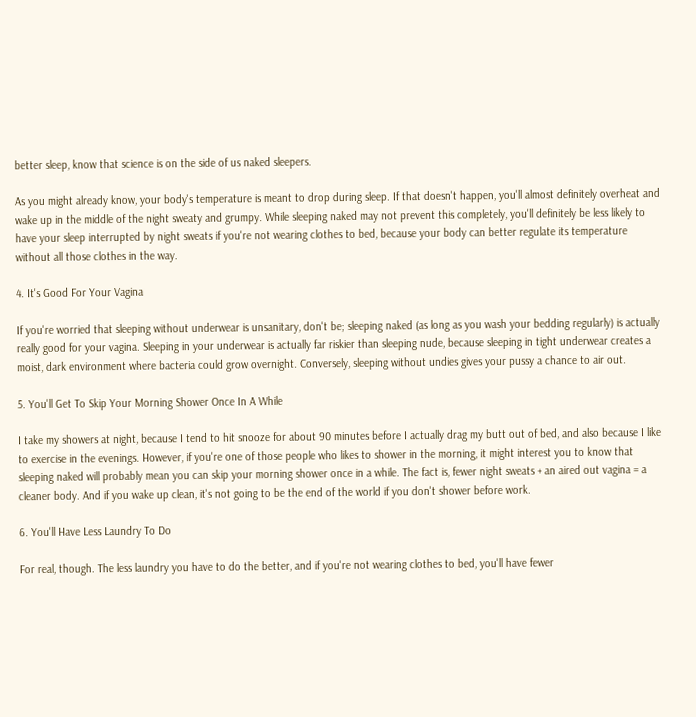better sleep, know that science is on the side of us naked sleepers.

As you might already know, your body's temperature is meant to drop during sleep. If that doesn't happen, you'll almost definitely overheat and wake up in the middle of the night sweaty and grumpy. While sleeping naked may not prevent this completely, you'll definitely be less likely to have your sleep interrupted by night sweats if you're not wearing clothes to bed, because your body can better regulate its temperature without all those clothes in the way.

4. It's Good For Your Vagina

If you're worried that sleeping without underwear is unsanitary, don't be; sleeping naked (as long as you wash your bedding regularly) is actually really good for your vagina. Sleeping in your underwear is actually far riskier than sleeping nude, because sleeping in tight underwear creates a moist, dark environment where bacteria could grow overnight. Conversely, sleeping without undies gives your pussy a chance to air out.

5. You'll Get To Skip Your Morning Shower Once In A While

I take my showers at night, because I tend to hit snooze for about 90 minutes before I actually drag my butt out of bed, and also because I like to exercise in the evenings. However, if you're one of those people who likes to shower in the morning, it might interest you to know that sleeping naked will probably mean you can skip your morning shower once in a while. The fact is, fewer night sweats + an aired out vagina = a cleaner body. And if you wake up clean, it's not going to be the end of the world if you don't shower before work.

6. You'll Have Less Laundry To Do

For real, though. The less laundry you have to do the better, and if you're not wearing clothes to bed, you'll have fewer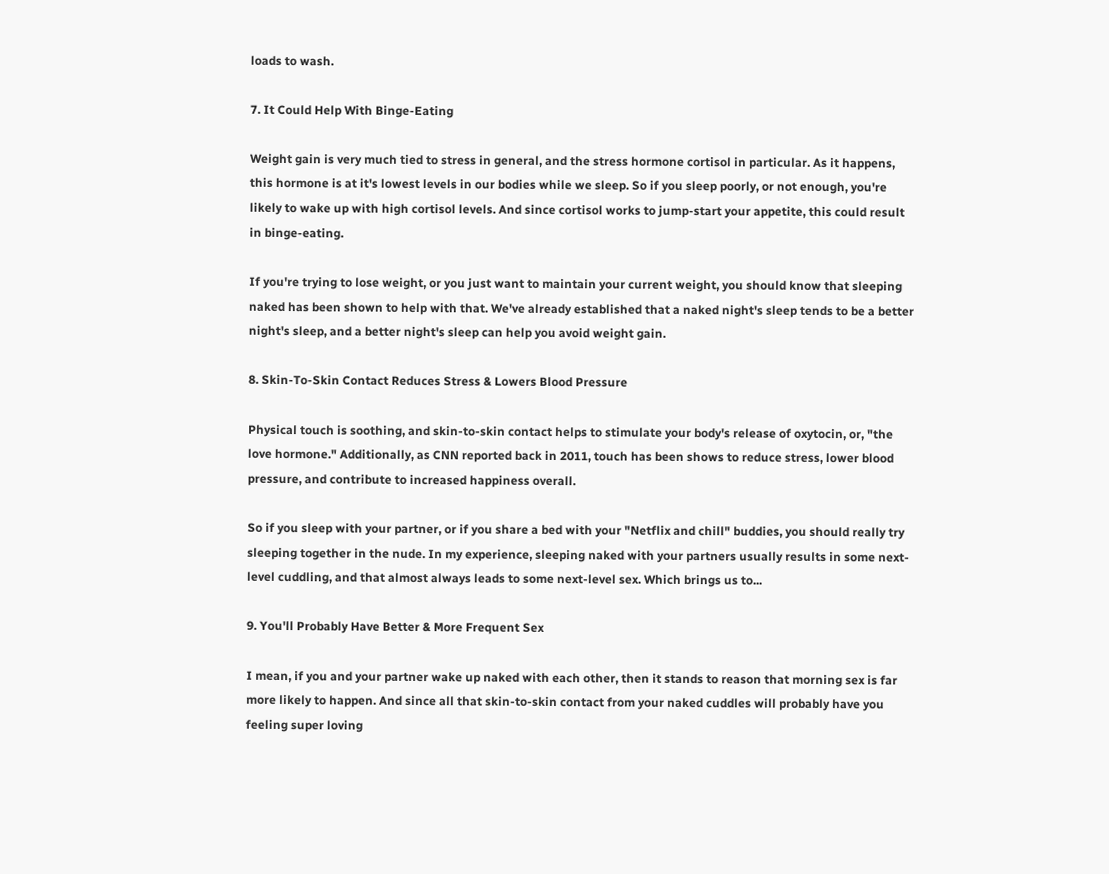loads to wash.

7. It Could Help With Binge-Eating

Weight gain is very much tied to stress in general, and the stress hormone cortisol in particular. As it happens, this hormone is at it's lowest levels in our bodies while we sleep. So if you sleep poorly, or not enough, you're likely to wake up with high cortisol levels. And since cortisol works to jump-start your appetite, this could result in binge-eating.

If you're trying to lose weight, or you just want to maintain your current weight, you should know that sleeping naked has been shown to help with that. We've already established that a naked night's sleep tends to be a better night's sleep, and a better night's sleep can help you avoid weight gain.

8. Skin-To-Skin Contact Reduces Stress & Lowers Blood Pressure

Physical touch is soothing, and skin-to-skin contact helps to stimulate your body's release of oxytocin, or, "the love hormone." Additionally, as CNN reported back in 2011, touch has been shows to reduce stress, lower blood pressure, and contribute to increased happiness overall.

So if you sleep with your partner, or if you share a bed with your "Netflix and chill" buddies, you should really try sleeping together in the nude. In my experience, sleeping naked with your partners usually results in some next-level cuddling, and that almost always leads to some next-level sex. Which brings us to...

9. You'll Probably Have Better & More Frequent Sex

I mean, if you and your partner wake up naked with each other, then it stands to reason that morning sex is far more likely to happen. And since all that skin-to-skin contact from your naked cuddles will probably have you feeling super loving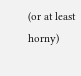(or at least horny)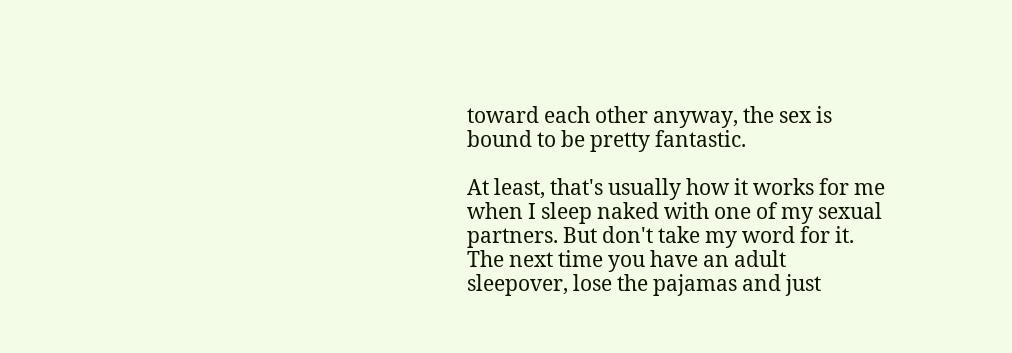toward each other anyway, the sex is bound to be pretty fantastic.

At least, that's usually how it works for me when I sleep naked with one of my sexual partners. But don't take my word for it. The next time you have an adult sleepover, lose the pajamas and just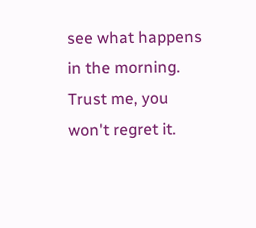see what happens in the morning. Trust me, you won't regret it.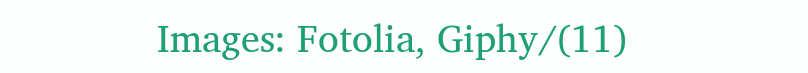Images: Fotolia, Giphy/(11)